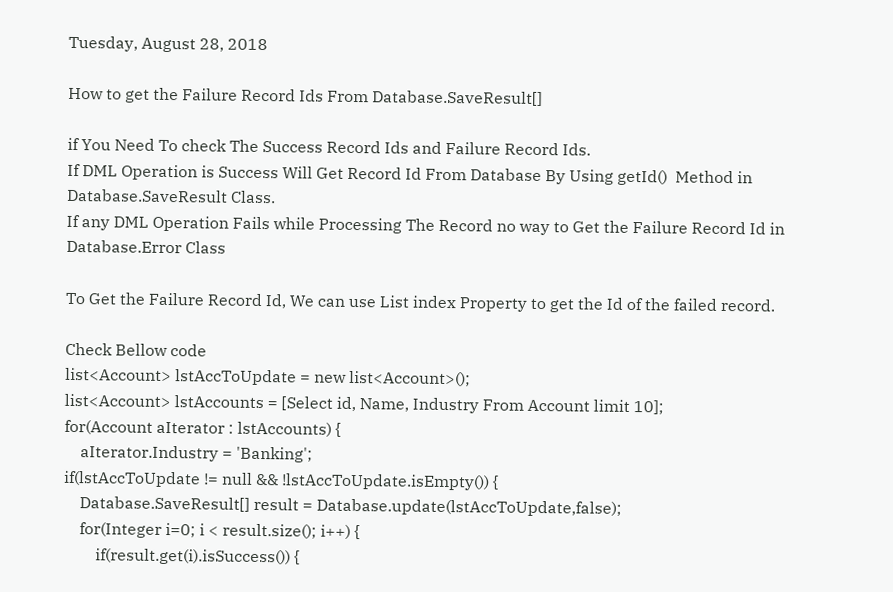Tuesday, August 28, 2018

How to get the Failure Record Ids From Database.SaveResult[]

if You Need To check The Success Record Ids and Failure Record Ids.
If DML Operation is Success Will Get Record Id From Database By Using getId()  Method in Database.SaveResult Class.
If any DML Operation Fails while Processing The Record no way to Get the Failure Record Id in
Database.Error Class

To Get the Failure Record Id, We can use List index Property to get the Id of the failed record.

Check Bellow code
list<Account> lstAccToUpdate = new list<Account>();
list<Account> lstAccounts = [Select id, Name, Industry From Account limit 10];
for(Account aIterator : lstAccounts) {
    aIterator.Industry = 'Banking';
if(lstAccToUpdate != null && !lstAccToUpdate.isEmpty()) {
    Database.SaveResult[] result = Database.update(lstAccToUpdate,false);
    for(Integer i=0; i < result.size(); i++) {
        if(result.get(i).isSuccess()) {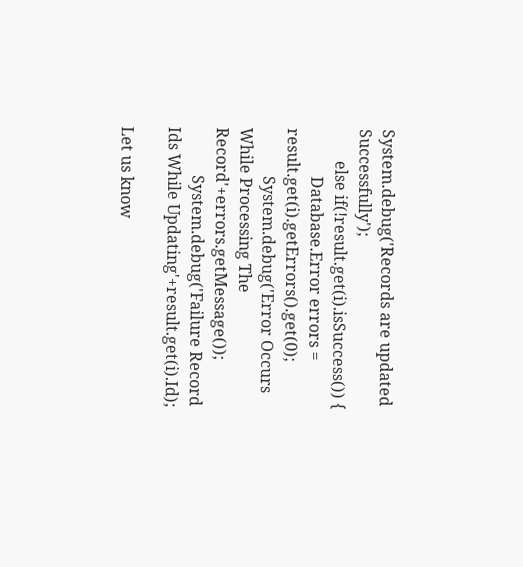System.debug('Records are updated Successfully');
        else if(!result.get(i).isSuccess()) {
            Database.Error errors =  result.get(i).getErrors().get(0);
            System.debug('Error Occurs While Processing The Record'+errors.getMessage());
            System.debug('Failure Record Ids While Updating'+result.get(i).Id);

Let us know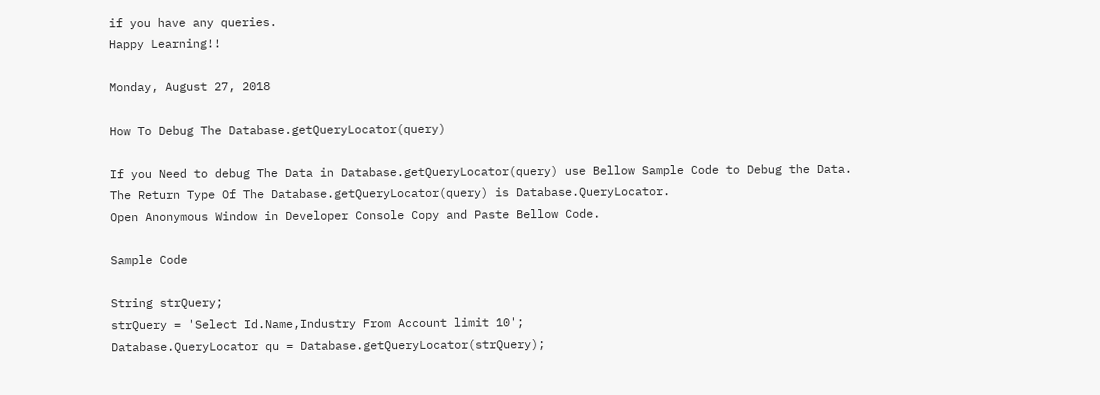if you have any queries.
Happy Learning!!

Monday, August 27, 2018

How To Debug The Database.getQueryLocator(query)

If you Need to debug The Data in Database.getQueryLocator(query) use Bellow Sample Code to Debug the Data.
The Return Type Of The Database.getQueryLocator(query) is Database.QueryLocator.
Open Anonymous Window in Developer Console Copy and Paste Bellow Code.

Sample Code

String strQuery;
strQuery = 'Select Id.Name,Industry From Account limit 10';
Database.QueryLocator qu = Database.getQueryLocator(strQuery);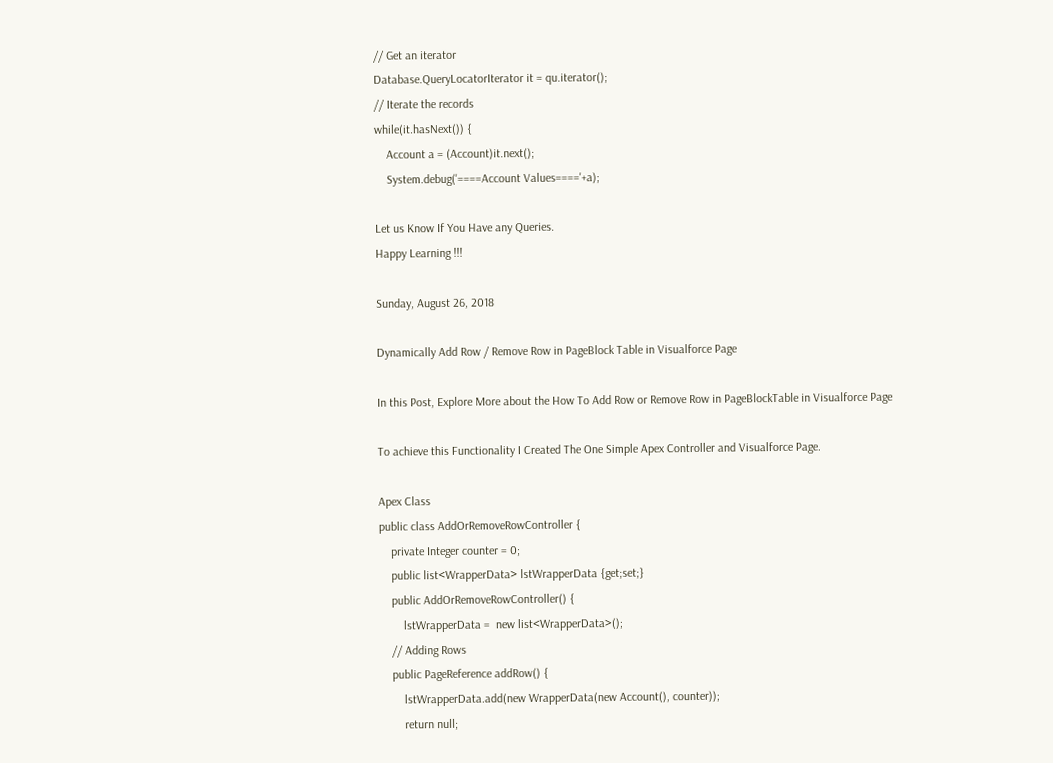// Get an iterator
Database.QueryLocatorIterator it = qu.iterator();
// Iterate the records
while(it.hasNext()) {
    Account a = (Account)it.next();
    System.debug('====Account Values===='+a);

Let us Know If You Have any Queries.
Happy Learning !!!

Sunday, August 26, 2018

Dynamically Add Row / Remove Row in PageBlock Table in Visualforce Page

In this Post, Explore More about the How To Add Row or Remove Row in PageBlockTable in Visualforce Page

To achieve this Functionality I Created The One Simple Apex Controller and Visualforce Page.

Apex Class
public class AddOrRemoveRowController {
    private Integer counter = 0;
    public list<WrapperData> lstWrapperData {get;set;}
    public AddOrRemoveRowController() {
        lstWrapperData =  new list<WrapperData>();
    // Adding Rows
    public PageReference addRow() {
        lstWrapperData.add(new WrapperData(new Account(), counter));
        return null;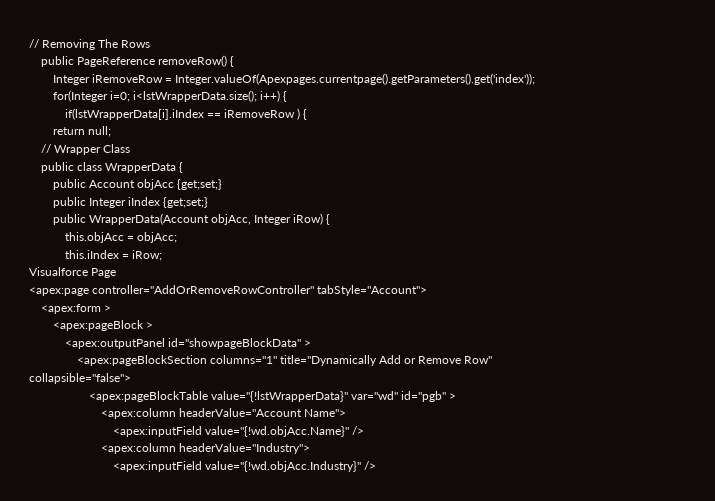// Removing The Rows
    public PageReference removeRow() {
        Integer iRemoveRow = Integer.valueOf(Apexpages.currentpage().getParameters().get('index'));
        for(Integer i=0; i<lstWrapperData.size(); i++) {
            if(lstWrapperData[i].iIndex == iRemoveRow ) {
        return null;
    // Wrapper Class
    public class WrapperData {
        public Account objAcc {get;set;}
        public Integer iIndex {get;set;}
        public WrapperData(Account objAcc, Integer iRow) {
            this.objAcc = objAcc;
            this.iIndex = iRow;
Visualforce Page
<apex:page controller="AddOrRemoveRowController" tabStyle="Account">
    <apex:form >
        <apex:pageBlock >
            <apex:outputPanel id="showpageBlockData" >
                <apex:pageBlockSection columns="1" title="Dynamically Add or Remove Row" collapsible="false">
                    <apex:pageBlockTable value="{!lstWrapperData}" var="wd" id="pgb" >
                        <apex:column headerValue="Account Name">
                            <apex:inputField value="{!wd.objAcc.Name}" />
                        <apex:column headerValue="Industry">
                            <apex:inputField value="{!wd.objAcc.Industry}" />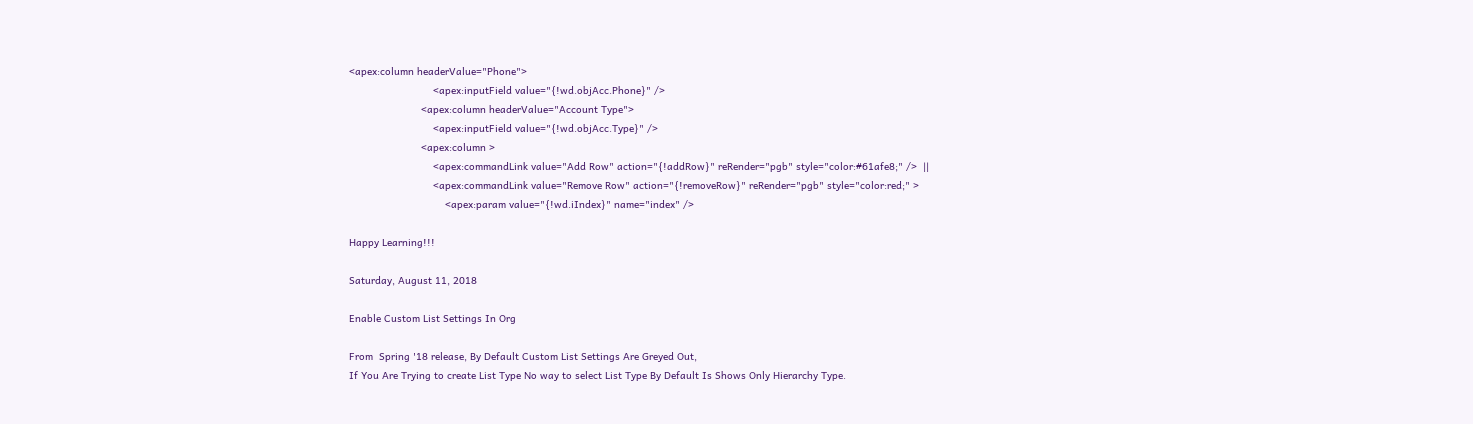<apex:column headerValue="Phone">
                            <apex:inputField value="{!wd.objAcc.Phone}" />
                        <apex:column headerValue="Account Type">
                            <apex:inputField value="{!wd.objAcc.Type}" />
                        <apex:column >
                            <apex:commandLink value="Add Row" action="{!addRow}" reRender="pgb" style="color:#61afe8;" />  ||
                            <apex:commandLink value="Remove Row" action="{!removeRow}" reRender="pgb" style="color:red;" >
                                <apex:param value="{!wd.iIndex}" name="index" />

Happy Learning!!!

Saturday, August 11, 2018

Enable Custom List Settings In Org

From  Spring '18 release, By Default Custom List Settings Are Greyed Out,
If You Are Trying to create List Type No way to select List Type By Default Is Shows Only Hierarchy Type.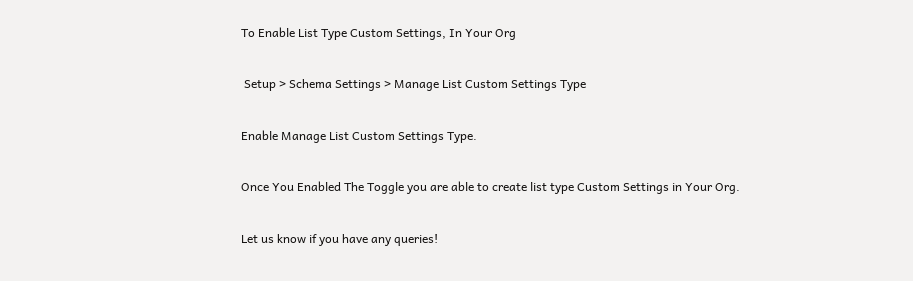To Enable List Type Custom Settings, In Your Org

 Setup > Schema Settings > Manage List Custom Settings Type

Enable Manage List Custom Settings Type.

Once You Enabled The Toggle you are able to create list type Custom Settings in Your Org.

Let us know if you have any queries!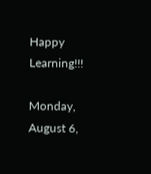Happy Learning!!!

Monday, August 6,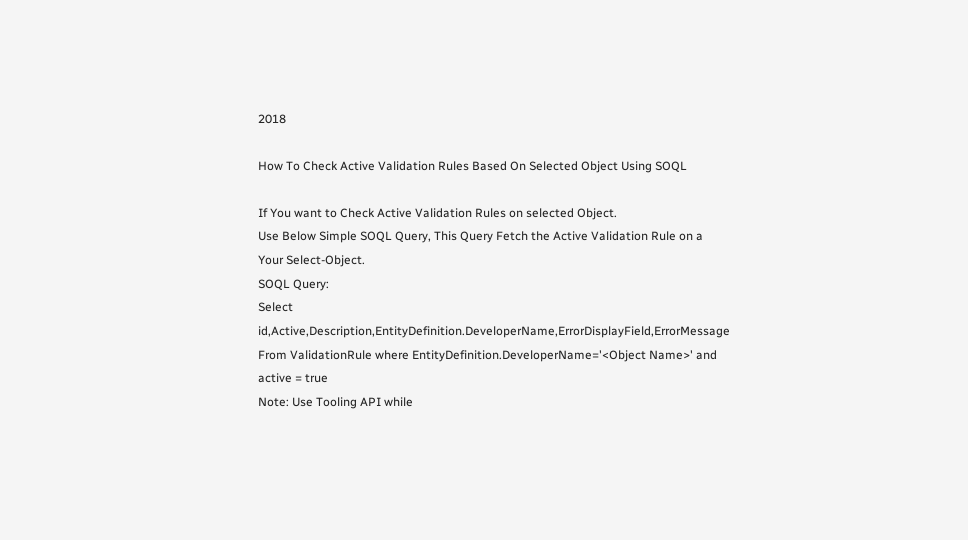2018

How To Check Active Validation Rules Based On Selected Object Using SOQL

If You want to Check Active Validation Rules on selected Object.
Use Below Simple SOQL Query, This Query Fetch the Active Validation Rule on a Your Select-Object.
SOQL Query:
Select id,Active,Description,EntityDefinition.DeveloperName,ErrorDisplayField,ErrorMessage From ValidationRule where EntityDefinition.DeveloperName='<Object Name>' and active = true
Note: Use Tooling API while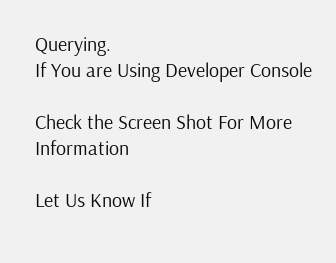Querying.
If You are Using Developer Console

Check the Screen Shot For More Information

Let Us Know If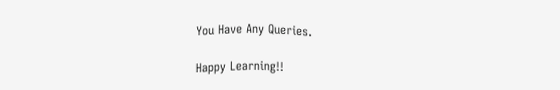You Have Any Queries.

Happy Learning!!